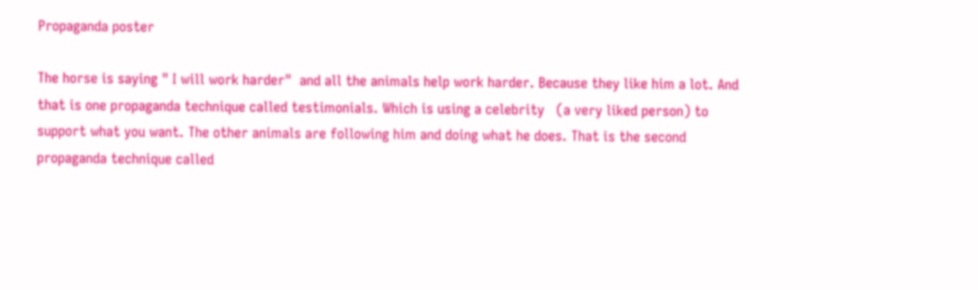Propaganda poster

The horse is saying " I will work harder"  and all the animals help work harder. Because they like him a lot. And that is one propaganda technique called testimonials. Which is using a celebrity   (a very liked person) to support what you want. The other animals are following him and doing what he does. That is the second propaganda technique called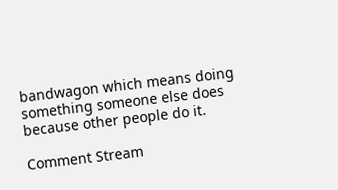bandwagon which means doing something someone else does because other people do it.

Comment Stream